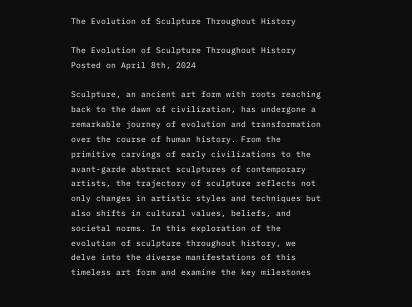The Evolution of Sculpture Throughout History

The Evolution of Sculpture Throughout History
Posted on April 8th, 2024

Sculpture, an ancient art form with roots reaching back to the dawn of civilization, has undergone a remarkable journey of evolution and transformation over the course of human history. From the primitive carvings of early civilizations to the avant-garde abstract sculptures of contemporary artists, the trajectory of sculpture reflects not only changes in artistic styles and techniques but also shifts in cultural values, beliefs, and societal norms. In this exploration of the evolution of sculpture throughout history, we delve into the diverse manifestations of this timeless art form and examine the key milestones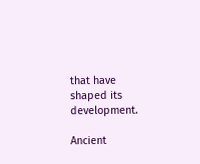that have shaped its development.

Ancient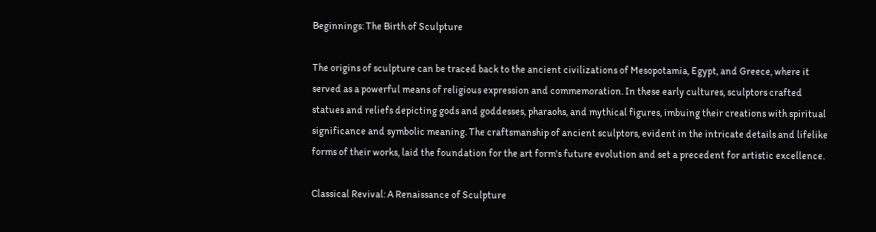Beginnings: The Birth of Sculpture

The origins of sculpture can be traced back to the ancient civilizations of Mesopotamia, Egypt, and Greece, where it served as a powerful means of religious expression and commemoration. In these early cultures, sculptors crafted statues and reliefs depicting gods and goddesses, pharaohs, and mythical figures, imbuing their creations with spiritual significance and symbolic meaning. The craftsmanship of ancient sculptors, evident in the intricate details and lifelike forms of their works, laid the foundation for the art form's future evolution and set a precedent for artistic excellence.

Classical Revival: A Renaissance of Sculpture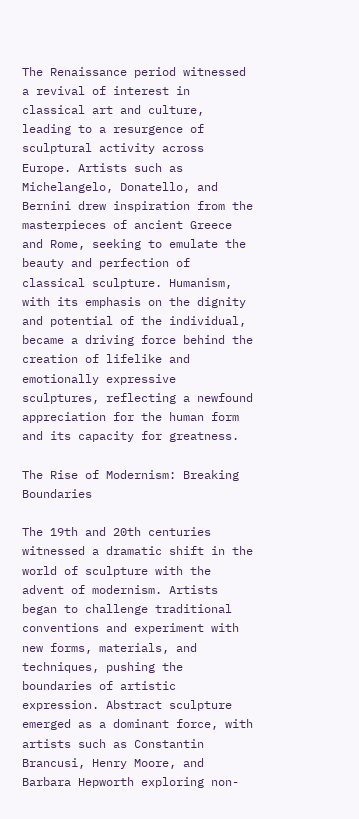The Renaissance period witnessed a revival of interest in classical art and culture, leading to a resurgence of sculptural activity across Europe. Artists such as Michelangelo, Donatello, and Bernini drew inspiration from the masterpieces of ancient Greece and Rome, seeking to emulate the beauty and perfection of classical sculpture. Humanism, with its emphasis on the dignity and potential of the individual, became a driving force behind the creation of lifelike and emotionally expressive sculptures, reflecting a newfound appreciation for the human form and its capacity for greatness.

The Rise of Modernism: Breaking Boundaries

The 19th and 20th centuries witnessed a dramatic shift in the world of sculpture with the advent of modernism. Artists began to challenge traditional conventions and experiment with new forms, materials, and techniques, pushing the boundaries of artistic expression. Abstract sculpture emerged as a dominant force, with artists such as Constantin Brancusi, Henry Moore, and Barbara Hepworth exploring non-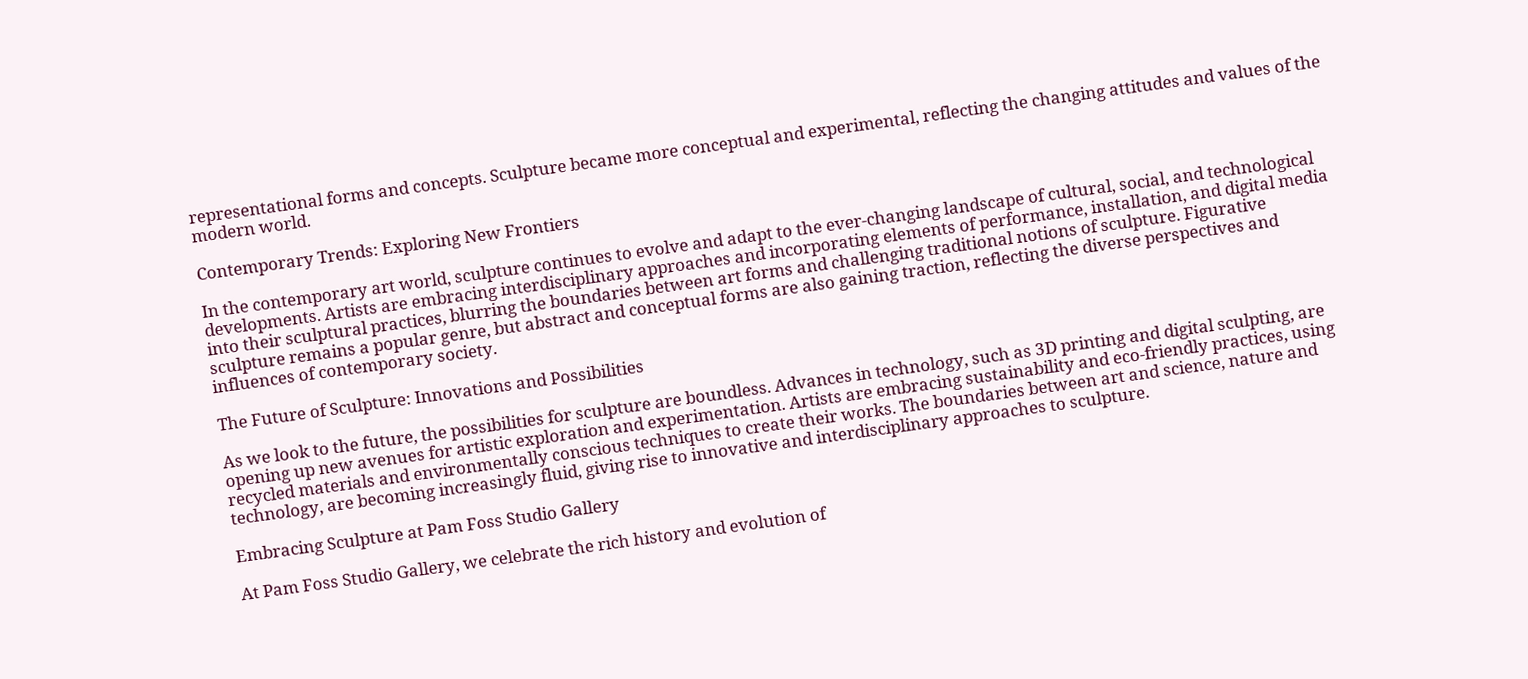representational forms and concepts. Sculpture became more conceptual and experimental, reflecting the changing attitudes and values of the modern world.

Contemporary Trends: Exploring New Frontiers

In the contemporary art world, sculpture continues to evolve and adapt to the ever-changing landscape of cultural, social, and technological developments. Artists are embracing interdisciplinary approaches and incorporating elements of performance, installation, and digital media into their sculptural practices, blurring the boundaries between art forms and challenging traditional notions of sculpture. Figurative sculpture remains a popular genre, but abstract and conceptual forms are also gaining traction, reflecting the diverse perspectives and influences of contemporary society.

The Future of Sculpture: Innovations and Possibilities

As we look to the future, the possibilities for sculpture are boundless. Advances in technology, such as 3D printing and digital sculpting, are opening up new avenues for artistic exploration and experimentation. Artists are embracing sustainability and eco-friendly practices, using recycled materials and environmentally conscious techniques to create their works. The boundaries between art and science, nature and technology, are becoming increasingly fluid, giving rise to innovative and interdisciplinary approaches to sculpture.

Embracing Sculpture at Pam Foss Studio Gallery

At Pam Foss Studio Gallery, we celebrate the rich history and evolution of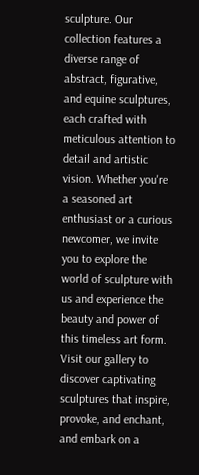sculpture. Our collection features a diverse range of abstract, figurative, and equine sculptures, each crafted with meticulous attention to detail and artistic vision. Whether you're a seasoned art enthusiast or a curious newcomer, we invite you to explore the world of sculpture with us and experience the beauty and power of this timeless art form. Visit our gallery to discover captivating sculptures that inspire, provoke, and enchant, and embark on a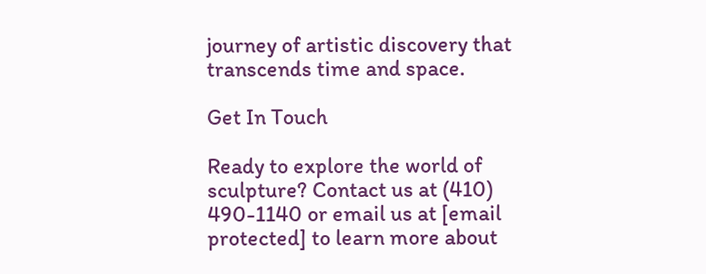journey of artistic discovery that transcends time and space.

Get In Touch

Ready to explore the world of sculpture? Contact us at (410) 490-1140 or email us at [email protected] to learn more about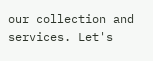our collection and services. Let's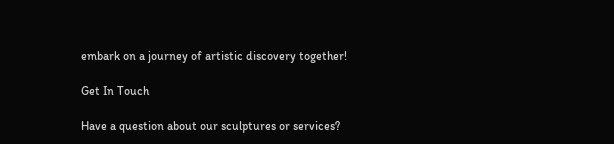embark on a journey of artistic discovery together!

Get In Touch

Have a question about our sculptures or services?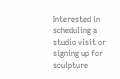Interested in scheduling a studio visit or signing up for sculpture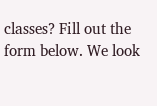classes? Fill out the form below. We look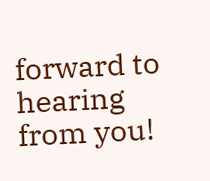forward to hearing from you!